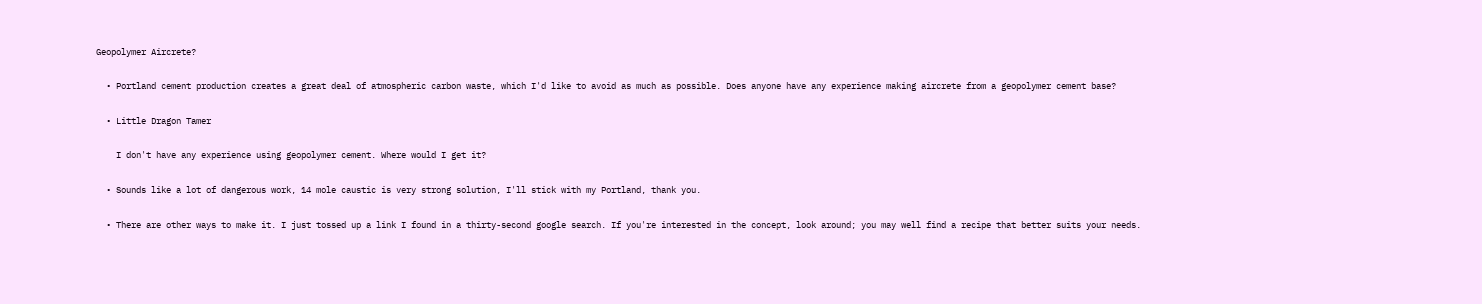Geopolymer Aircrete?

  • Portland cement production creates a great deal of atmospheric carbon waste, which I'd like to avoid as much as possible. Does anyone have any experience making aircrete from a geopolymer cement base?

  • Little Dragon Tamer

    I don't have any experience using geopolymer cement. Where would I get it?

  • Sounds like a lot of dangerous work, 14 mole caustic is very strong solution, I'll stick with my Portland, thank you.

  • There are other ways to make it. I just tossed up a link I found in a thirty-second google search. If you're interested in the concept, look around; you may well find a recipe that better suits your needs.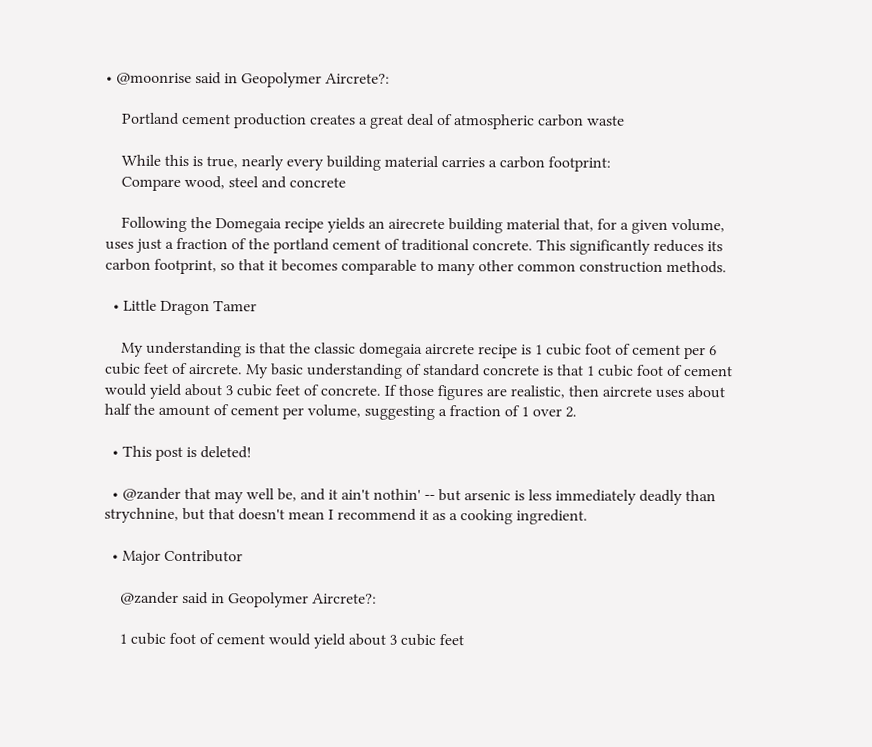• @moonrise said in Geopolymer Aircrete?:

    Portland cement production creates a great deal of atmospheric carbon waste

    While this is true, nearly every building material carries a carbon footprint:
    Compare wood, steel and concrete

    Following the Domegaia recipe yields an airecrete building material that, for a given volume, uses just a fraction of the portland cement of traditional concrete. This significantly reduces its carbon footprint, so that it becomes comparable to many other common construction methods.

  • Little Dragon Tamer

    My understanding is that the classic domegaia aircrete recipe is 1 cubic foot of cement per 6 cubic feet of aircrete. My basic understanding of standard concrete is that 1 cubic foot of cement would yield about 3 cubic feet of concrete. If those figures are realistic, then aircrete uses about half the amount of cement per volume, suggesting a fraction of 1 over 2.

  • This post is deleted!

  • @zander that may well be, and it ain't nothin' -- but arsenic is less immediately deadly than strychnine, but that doesn't mean I recommend it as a cooking ingredient.

  • Major Contributor

    @zander said in Geopolymer Aircrete?:

    1 cubic foot of cement would yield about 3 cubic feet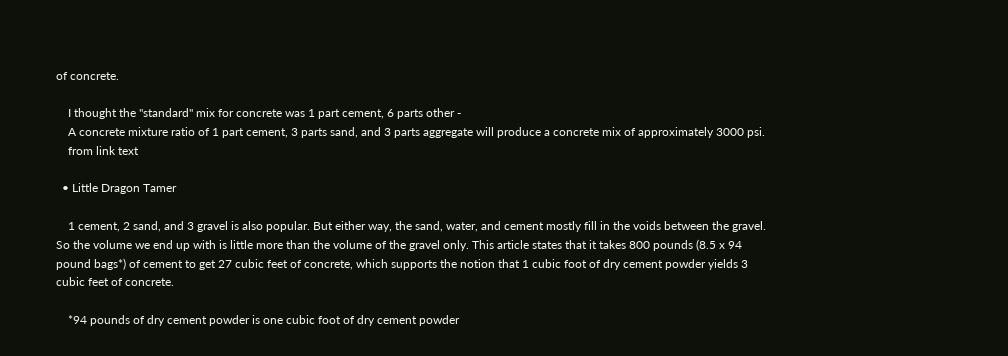of concrete.

    I thought the "standard" mix for concrete was 1 part cement, 6 parts other -
    A concrete mixture ratio of 1 part cement, 3 parts sand, and 3 parts aggregate will produce a concrete mix of approximately 3000 psi.
    from link text

  • Little Dragon Tamer

    1 cement, 2 sand, and 3 gravel is also popular. But either way, the sand, water, and cement mostly fill in the voids between the gravel. So the volume we end up with is little more than the volume of the gravel only. This article states that it takes 800 pounds (8.5 x 94 pound bags*) of cement to get 27 cubic feet of concrete, which supports the notion that 1 cubic foot of dry cement powder yields 3 cubic feet of concrete.

    *94 pounds of dry cement powder is one cubic foot of dry cement powder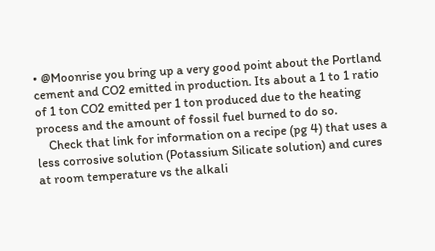• @Moonrise you bring up a very good point about the Portland cement and CO2 emitted in production. Its about a 1 to 1 ratio of 1 ton CO2 emitted per 1 ton produced due to the heating process and the amount of fossil fuel burned to do so.
    Check that link for information on a recipe (pg 4) that uses a less corrosive solution (Potassium Silicate solution) and cures at room temperature vs the alkali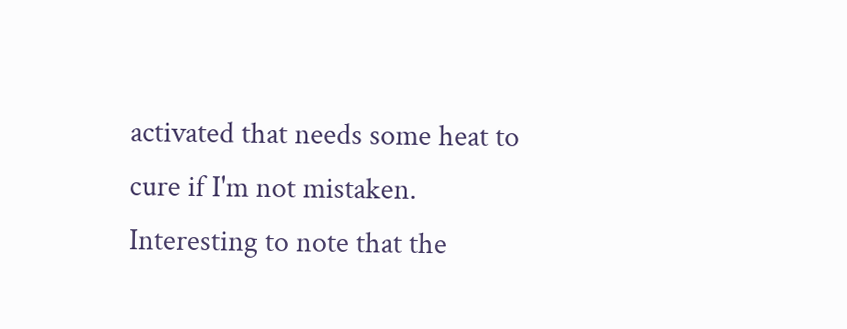activated that needs some heat to cure if I'm not mistaken. Interesting to note that the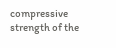compressive strength of the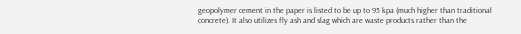geopolymer cement in the paper is listed to be up to 95 kpa (much higher than traditional concrete). It also utilizes fly ash and slag which are waste products rather than the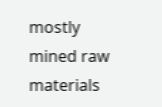mostly mined raw materials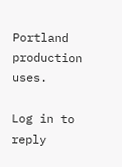Portland production uses.

Log in to reply